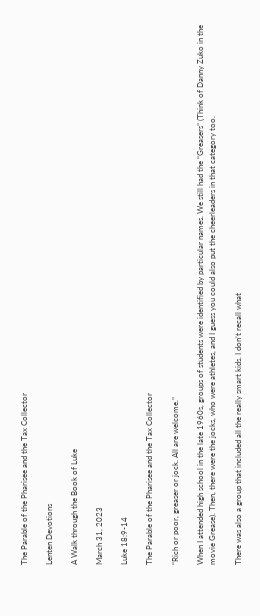The Parable of the Pharisee and the Tax Collector

Lenten Devotions

A Walk through the Book of Luke

March 31, 2023

Luke 18:9-14

The Parable of the Pharisee and the Tax Collector

“Rich or poor, greaser or jock. All are welcome.”

When I attended high school in the late 1960s, groups of students were identified by particular names. We still had the “Greasers” (Think of Danny Zuko in the movie Grease). Then, there were the jocks, who were athletes, and I guess you could also put the cheerleaders in that category too.

There was also a group that included all the really smart kids. I don’t recall what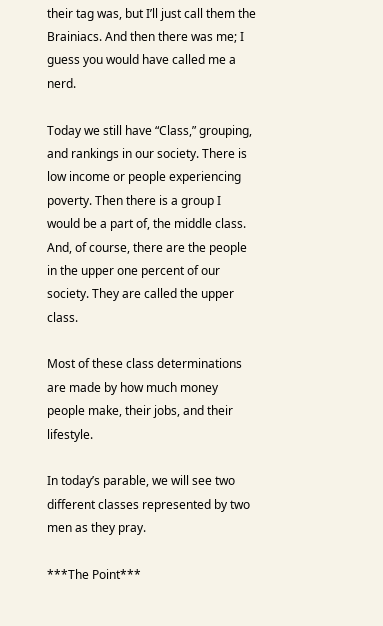their tag was, but I’ll just call them the Brainiacs. And then there was me; I guess you would have called me a nerd.

Today we still have “Class,” grouping, and rankings in our society. There is low income or people experiencing poverty. Then there is a group I would be a part of, the middle class. And, of course, there are the people in the upper one percent of our society. They are called the upper class.

Most of these class determinations are made by how much money people make, their jobs, and their lifestyle.

In today’s parable, we will see two different classes represented by two men as they pray.

***The Point***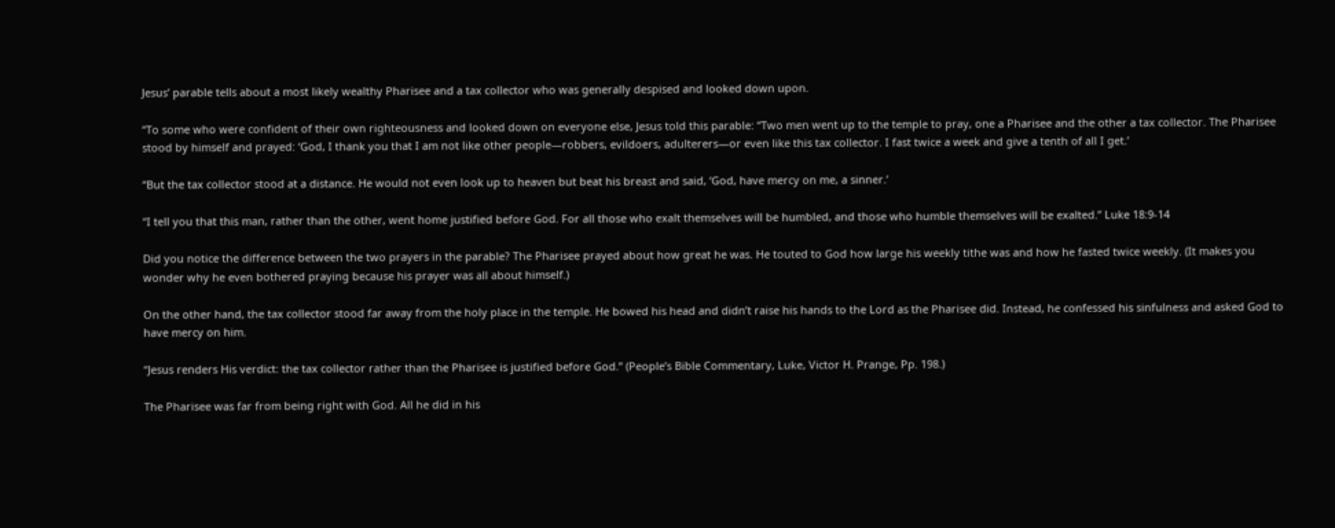Jesus’ parable tells about a most likely wealthy Pharisee and a tax collector who was generally despised and looked down upon.

“To some who were confident of their own righteousness and looked down on everyone else, Jesus told this parable: “Two men went up to the temple to pray, one a Pharisee and the other a tax collector. The Pharisee stood by himself and prayed: ‘God, I thank you that I am not like other people—robbers, evildoers, adulterers—or even like this tax collector. I fast twice a week and give a tenth of all I get.’

“But the tax collector stood at a distance. He would not even look up to heaven but beat his breast and said, ‘God, have mercy on me, a sinner.’

“I tell you that this man, rather than the other, went home justified before God. For all those who exalt themselves will be humbled, and those who humble themselves will be exalted.” Luke 18:9-14

Did you notice the difference between the two prayers in the parable? The Pharisee prayed about how great he was. He touted to God how large his weekly tithe was and how he fasted twice weekly. (It makes you wonder why he even bothered praying because his prayer was all about himself.)

On the other hand, the tax collector stood far away from the holy place in the temple. He bowed his head and didn’t raise his hands to the Lord as the Pharisee did. Instead, he confessed his sinfulness and asked God to have mercy on him.

“Jesus renders His verdict: the tax collector rather than the Pharisee is justified before God.” (People’s Bible Commentary, Luke, Victor H. Prange, Pp. 198.)

The Pharisee was far from being right with God. All he did in his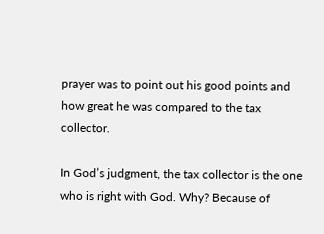prayer was to point out his good points and how great he was compared to the tax collector.

In God’s judgment, the tax collector is the one who is right with God. Why? Because of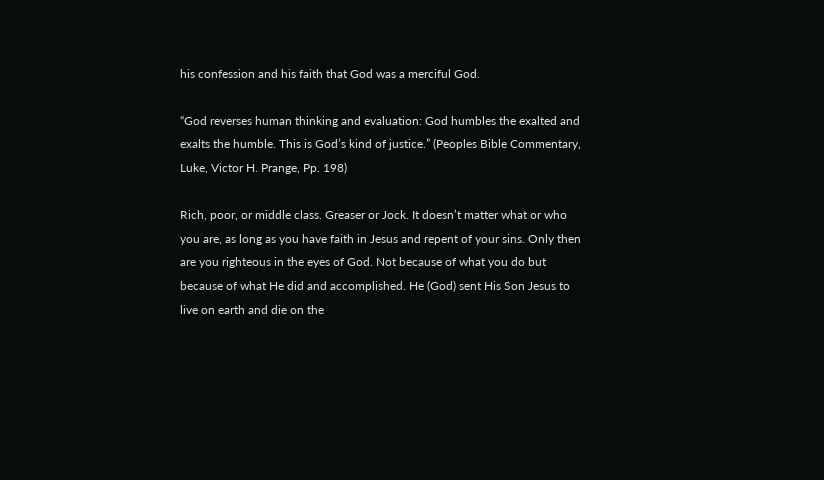his confession and his faith that God was a merciful God.

“God reverses human thinking and evaluation: God humbles the exalted and exalts the humble. This is God’s kind of justice.” (Peoples Bible Commentary, Luke, Victor H. Prange, Pp. 198)

Rich, poor, or middle class. Greaser or Jock. It doesn’t matter what or who you are, as long as you have faith in Jesus and repent of your sins. Only then are you righteous in the eyes of God. Not because of what you do but because of what He did and accomplished. He (God) sent His Son Jesus to live on earth and die on the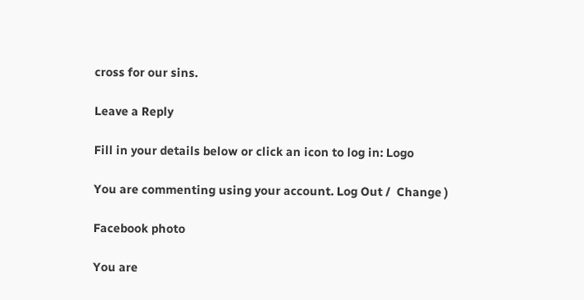cross for our sins.

Leave a Reply

Fill in your details below or click an icon to log in: Logo

You are commenting using your account. Log Out /  Change )

Facebook photo

You are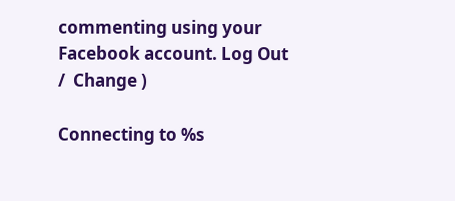commenting using your Facebook account. Log Out /  Change )

Connecting to %s